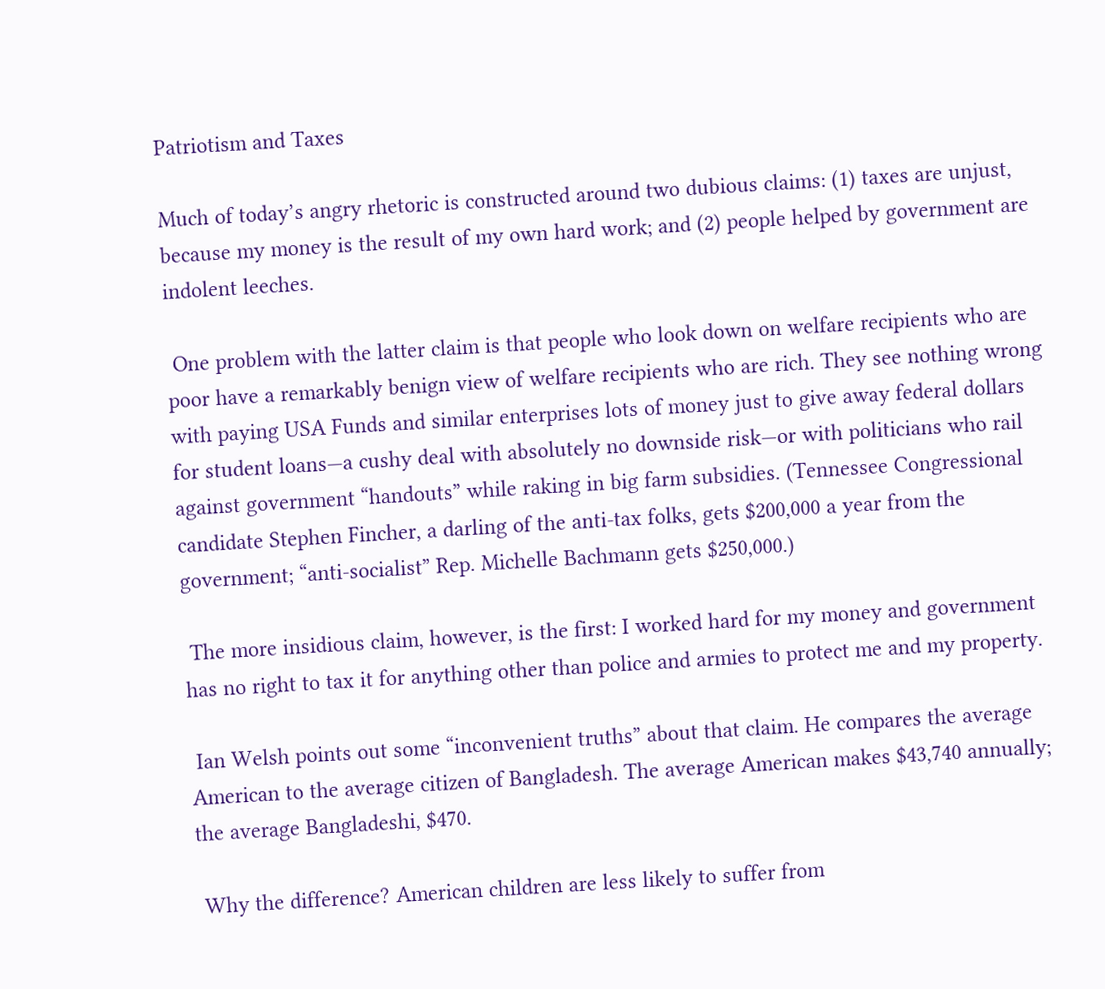Patriotism and Taxes

Much of today’s angry rhetoric is constructed around two dubious claims: (1) taxes are unjust, because my money is the result of my own hard work; and (2) people helped by government are indolent leeches.

 One problem with the latter claim is that people who look down on welfare recipients who are poor have a remarkably benign view of welfare recipients who are rich. They see nothing wrong with paying USA Funds and similar enterprises lots of money just to give away federal dollars for student loans—a cushy deal with absolutely no downside risk—or with politicians who rail against government “handouts” while raking in big farm subsidies. (Tennessee Congressional candidate Stephen Fincher, a darling of the anti-tax folks, gets $200,000 a year from the government; “anti-socialist” Rep. Michelle Bachmann gets $250,000.)

 The more insidious claim, however, is the first: I worked hard for my money and government has no right to tax it for anything other than police and armies to protect me and my property.

 Ian Welsh points out some “inconvenient truths” about that claim. He compares the average American to the average citizen of Bangladesh. The average American makes $43,740 annually; the average Bangladeshi, $470.

 Why the difference? American children are less likely to suffer from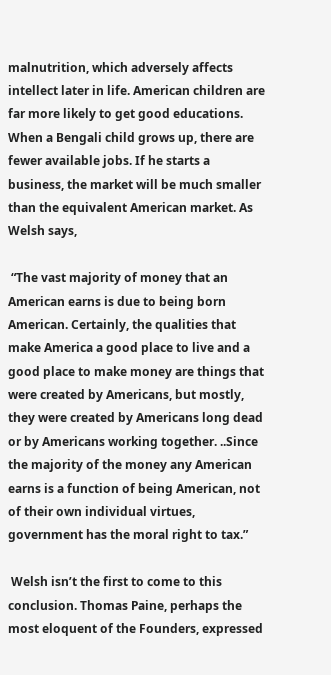malnutrition, which adversely affects intellect later in life. American children are far more likely to get good educations. When a Bengali child grows up, there are fewer available jobs. If he starts a business, the market will be much smaller than the equivalent American market. As Welsh says,

 “The vast majority of money that an American earns is due to being born American. Certainly, the qualities that make America a good place to live and a good place to make money are things that were created by Americans, but mostly, they were created by Americans long dead or by Americans working together. ..Since the majority of the money any American earns is a function of being American, not of their own individual virtues, government has the moral right to tax.”

 Welsh isn’t the first to come to this conclusion. Thomas Paine, perhaps the most eloquent of the Founders, expressed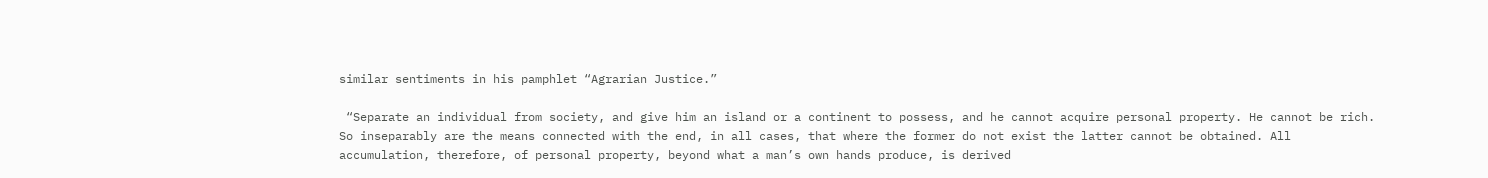similar sentiments in his pamphlet “Agrarian Justice.”

 “Separate an individual from society, and give him an island or a continent to possess, and he cannot acquire personal property. He cannot be rich. So inseparably are the means connected with the end, in all cases, that where the former do not exist the latter cannot be obtained. All accumulation, therefore, of personal property, beyond what a man’s own hands produce, is derived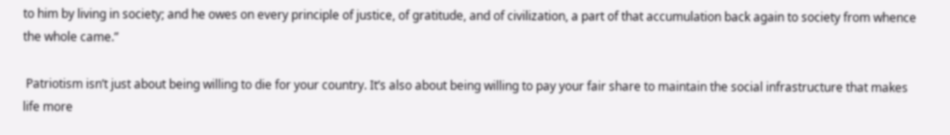to him by living in society; and he owes on every principle of justice, of gratitude, and of civilization, a part of that accumulation back again to society from whence the whole came.”

 Patriotism isn’t just about being willing to die for your country. It’s also about being willing to pay your fair share to maintain the social infrastructure that makes life more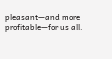pleasant—and more profitable—for us all.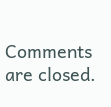Comments are closed.